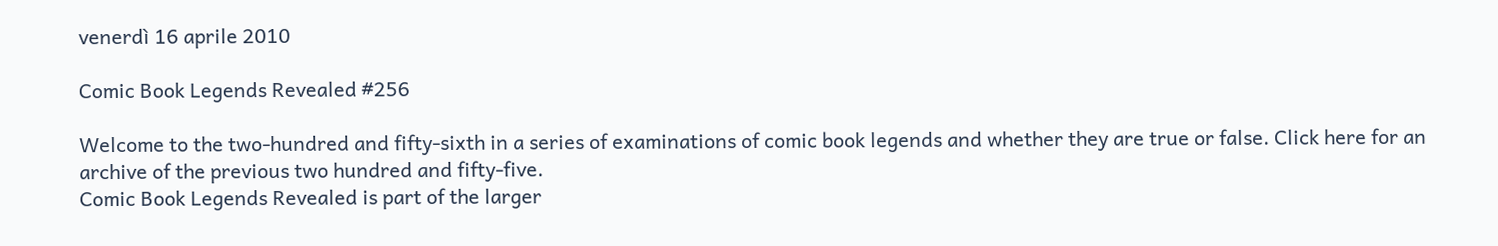venerdì 16 aprile 2010

Comic Book Legends Revealed #256

Welcome to the two-hundred and fifty-sixth in a series of examinations of comic book legends and whether they are true or false. Click here for an archive of the previous two hundred and fifty-five.
Comic Book Legends Revealed is part of the larger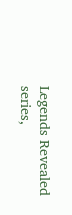Legends Revealed series,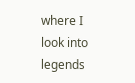where I look into legends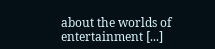about the worlds of entertainment [...]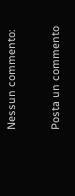Nessun commento:

Posta un commento